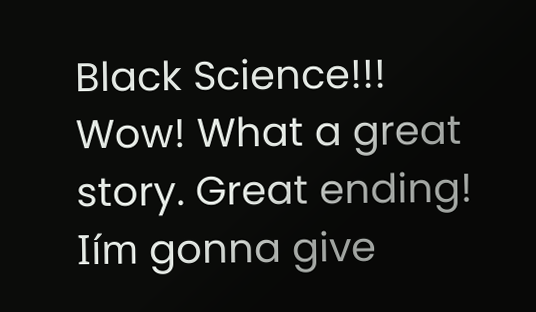Black Science!!! Wow! What a great story. Great ending! Iím gonna give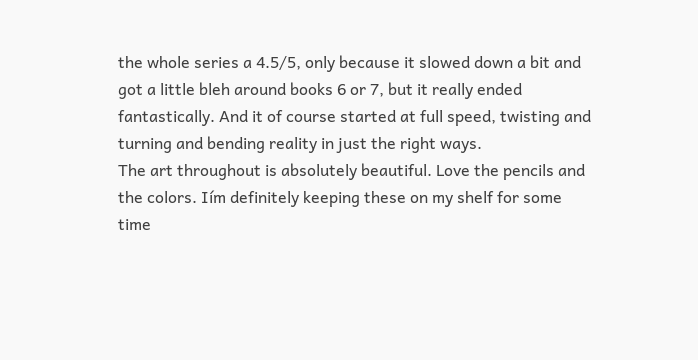the whole series a 4.5/5, only because it slowed down a bit and got a little bleh around books 6 or 7, but it really ended fantastically. And it of course started at full speed, twisting and turning and bending reality in just the right ways.
The art throughout is absolutely beautiful. Love the pencils and the colors. Iím definitely keeping these on my shelf for some time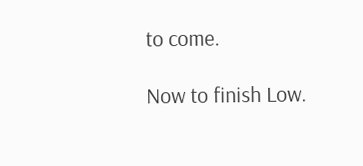to come.

Now to finish Low.